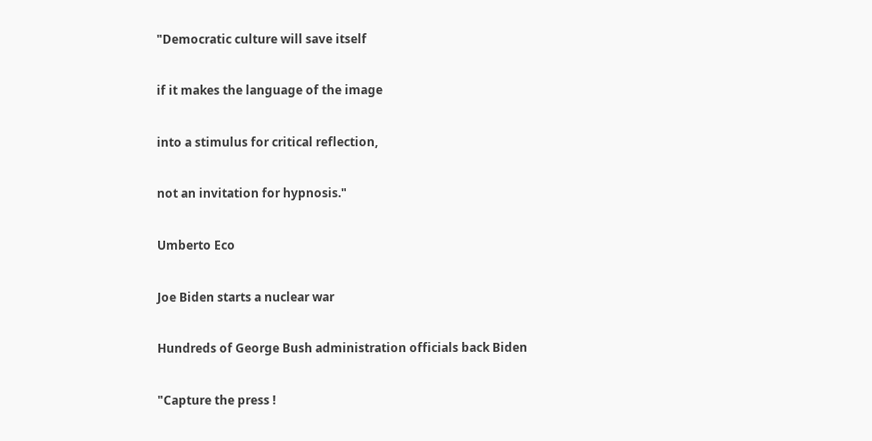"Democratic culture will save itself

if it makes the language of the image

into a stimulus for critical reflection,

not an invitation for hypnosis."

Umberto Eco

Joe Biden starts a nuclear war

Hundreds of George Bush administration officials back Biden

"Capture the press !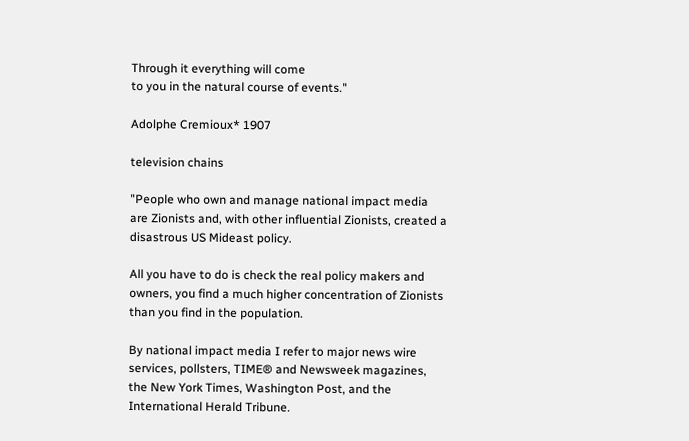Through it everything will come
to you in the natural course of events."

Adolphe Cremioux* 1907

television chains

"People who own and manage national impact media are Zionists and, with other influential Zionists, created a disastrous US Mideast policy.

All you have to do is check the real policy makers and owners, you find a much higher concentration of Zionists than you find in the population.

By national impact media I refer to major news wire services, pollsters, TIME® and Newsweek magazines, the New York Times, Washington Post, and the International Herald Tribune.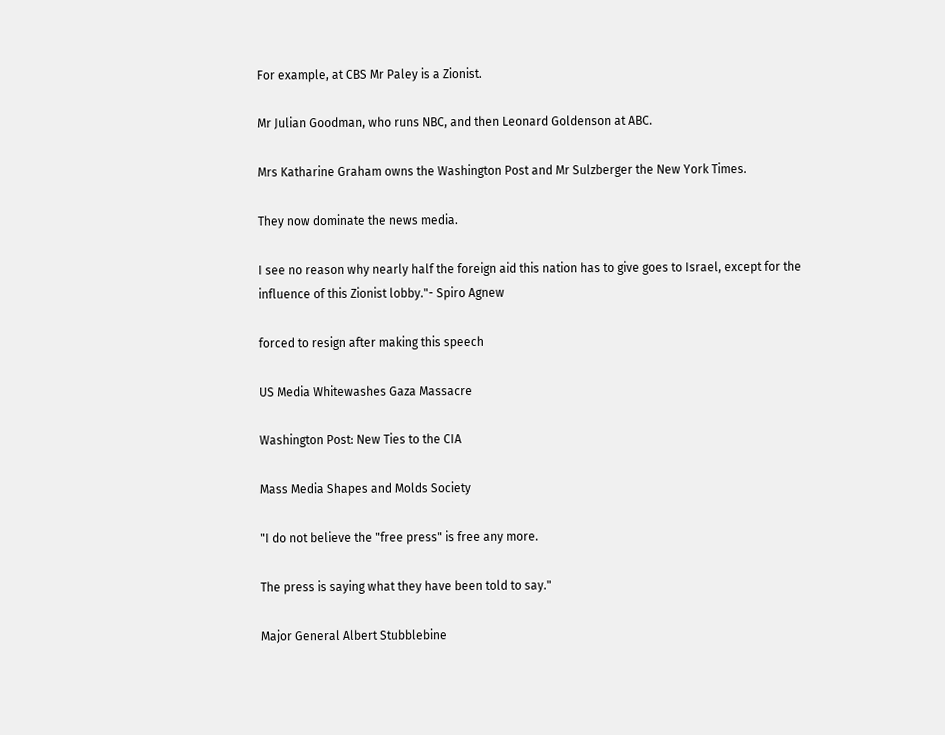For example, at CBS Mr Paley is a Zionist.

Mr Julian Goodman, who runs NBC, and then Leonard Goldenson at ABC.

Mrs Katharine Graham owns the Washington Post and Mr Sulzberger the New York Times.

They now dominate the news media.

I see no reason why nearly half the foreign aid this nation has to give goes to Israel, except for the influence of this Zionist lobby."- Spiro Agnew

forced to resign after making this speech

US Media Whitewashes Gaza Massacre

Washington Post: New Ties to the CIA

Mass Media Shapes and Molds Society

"I do not believe the "free press" is free any more.

The press is saying what they have been told to say."

Major General Albert Stubblebine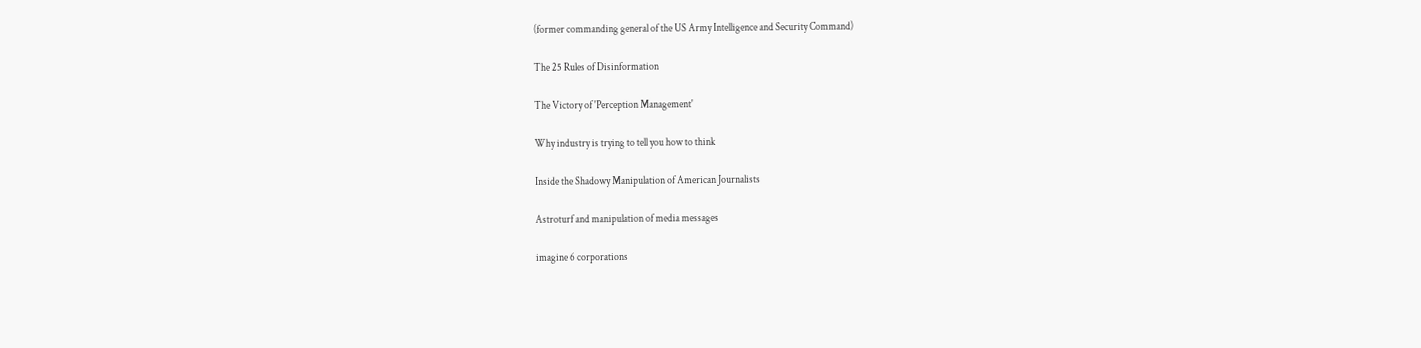(former commanding general of the US Army Intelligence and Security Command)

The 25 Rules of Disinformation

The Victory of 'Perception Management'

Why industry is trying to tell you how to think

Inside the Shadowy Manipulation of American Journalists

Astroturf and manipulation of media messages

imagine 6 corporations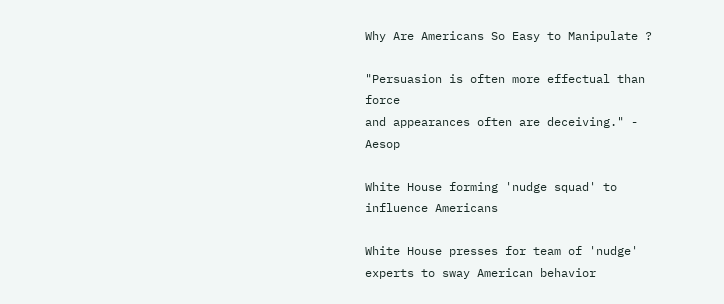Why Are Americans So Easy to Manipulate ?

"Persuasion is often more effectual than force
and appearances often are deceiving." - Aesop

White House forming 'nudge squad' to influence Americans

White House presses for team of 'nudge' experts to sway American behavior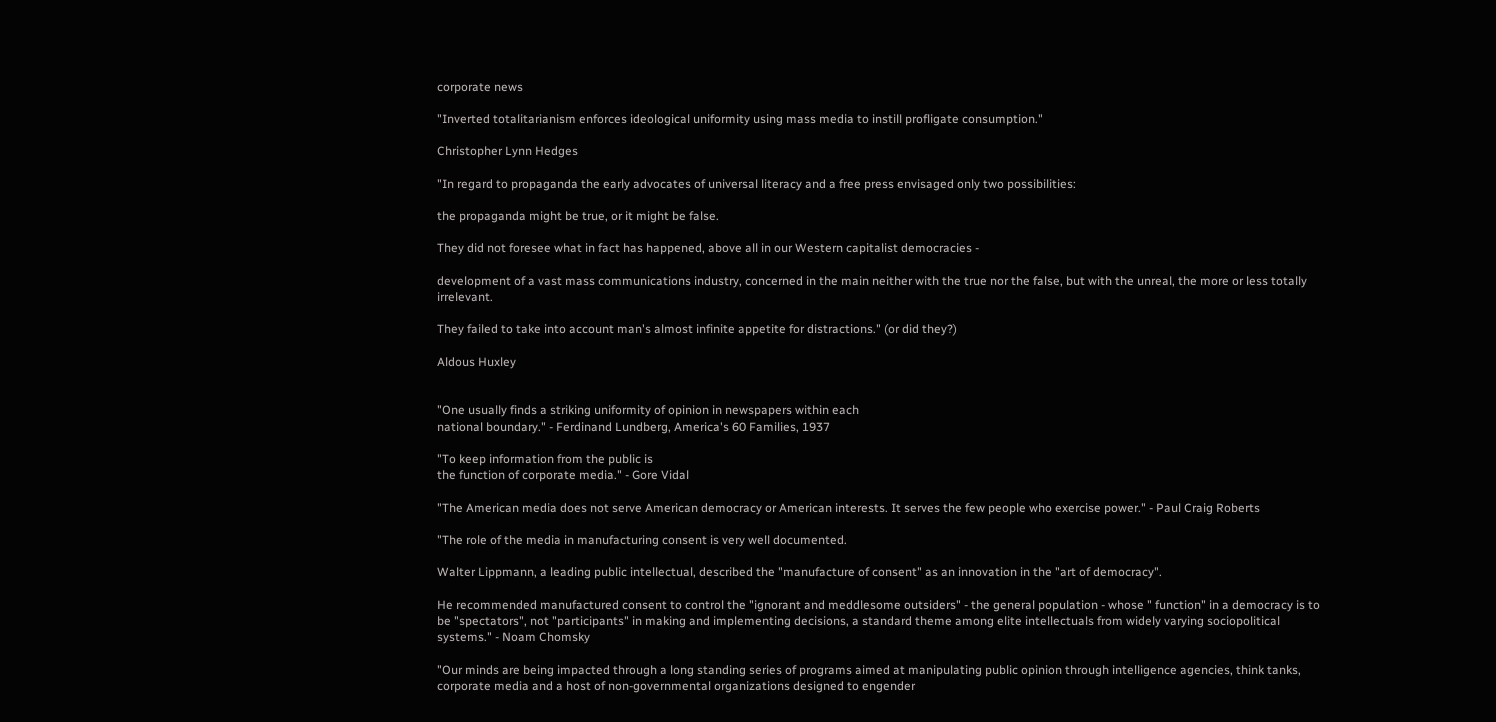corporate news

"Inverted totalitarianism enforces ideological uniformity using mass media to instill profligate consumption."

Christopher Lynn Hedges

"In regard to propaganda the early advocates of universal literacy and a free press envisaged only two possibilities:

the propaganda might be true, or it might be false.

They did not foresee what in fact has happened, above all in our Western capitalist democracies -

development of a vast mass communications industry, concerned in the main neither with the true nor the false, but with the unreal, the more or less totally irrelevant.

They failed to take into account man's almost infinite appetite for distractions." (or did they?)

Aldous Huxley


"One usually finds a striking uniformity of opinion in newspapers within each
national boundary." - Ferdinand Lundberg, America's 60 Families, 1937

"To keep information from the public is
the function of corporate media." - Gore Vidal

"The American media does not serve American democracy or American interests. It serves the few people who exercise power." - Paul Craig Roberts

"The role of the media in manufacturing consent is very well documented.

Walter Lippmann, a leading public intellectual, described the "manufacture of consent" as an innovation in the "art of democracy".

He recommended manufactured consent to control the "ignorant and meddlesome outsiders" - the general population - whose " function" in a democracy is to be "spectators", not "participants" in making and implementing decisions, a standard theme among elite intellectuals from widely varying sociopolitical systems." - Noam Chomsky

"Our minds are being impacted through a long standing series of programs aimed at manipulating public opinion through intelligence agencies, think tanks, corporate media and a host of non-governmental organizations designed to engender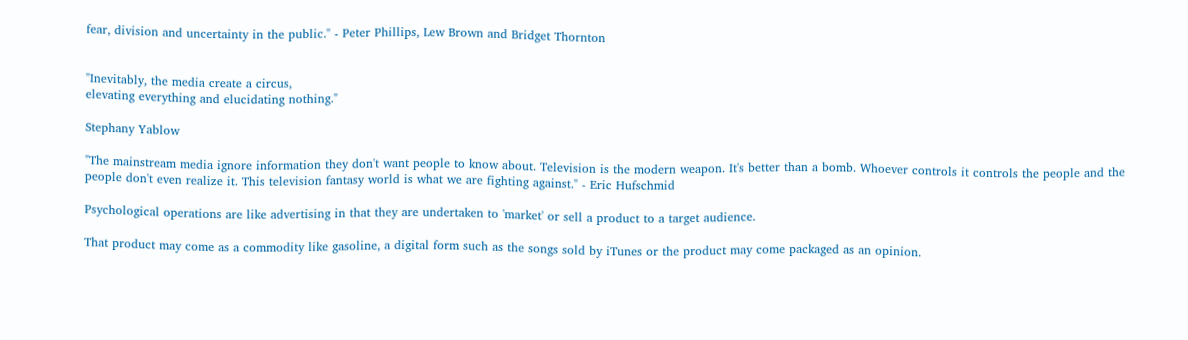fear, division and uncertainty in the public." - Peter Phillips, Lew Brown and Bridget Thornton


"Inevitably, the media create a circus,
elevating everything and elucidating nothing."

Stephany Yablow

"The mainstream media ignore information they don't want people to know about. Television is the modern weapon. It's better than a bomb. Whoever controls it controls the people and the people don't even realize it. This television fantasy world is what we are fighting against." - Eric Hufschmid

Psychological operations are like advertising in that they are undertaken to 'market' or sell a product to a target audience.

That product may come as a commodity like gasoline, a digital form such as the songs sold by iTunes or the product may come packaged as an opinion.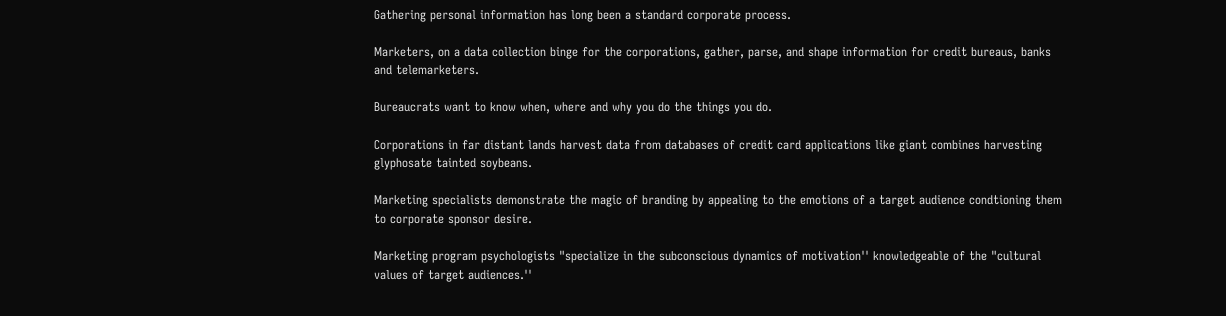Gathering personal information has long been a standard corporate process.

Marketers, on a data collection binge for the corporations, gather, parse, and shape information for credit bureaus, banks and telemarketers.

Bureaucrats want to know when, where and why you do the things you do.

Corporations in far distant lands harvest data from databases of credit card applications like giant combines harvesting glyphosate tainted soybeans.

Marketing specialists demonstrate the magic of branding by appealing to the emotions of a target audience condtioning them to corporate sponsor desire.

Marketing program psychologists "specialize in the subconscious dynamics of motivation'' knowledgeable of the "cultural values of target audiences.''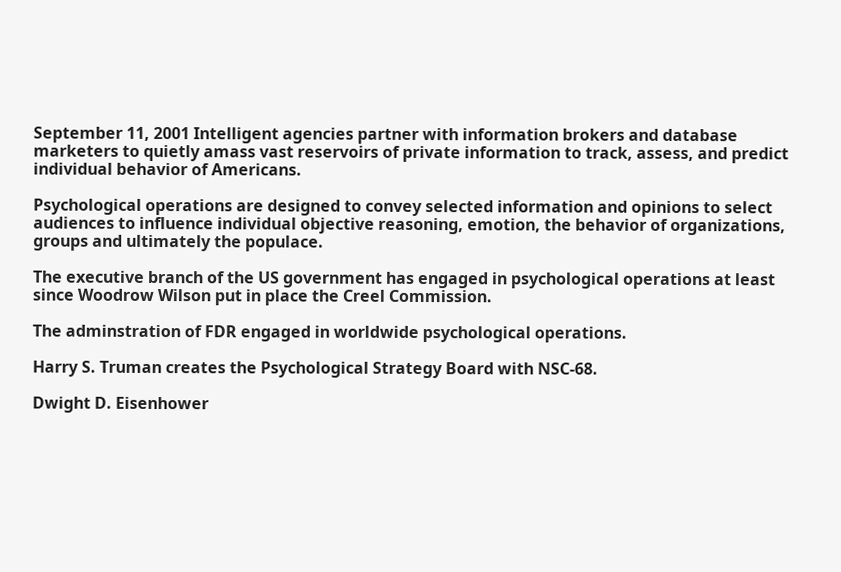September 11, 2001 Intelligent agencies partner with information brokers and database marketers to quietly amass vast reservoirs of private information to track, assess, and predict individual behavior of Americans.

Psychological operations are designed to convey selected information and opinions to select audiences to influence individual objective reasoning, emotion, the behavior of organizations, groups and ultimately the populace.

The executive branch of the US government has engaged in psychological operations at least since Woodrow Wilson put in place the Creel Commission.

The adminstration of FDR engaged in worldwide psychological operations.

Harry S. Truman creates the Psychological Strategy Board with NSC-68.

Dwight D. Eisenhower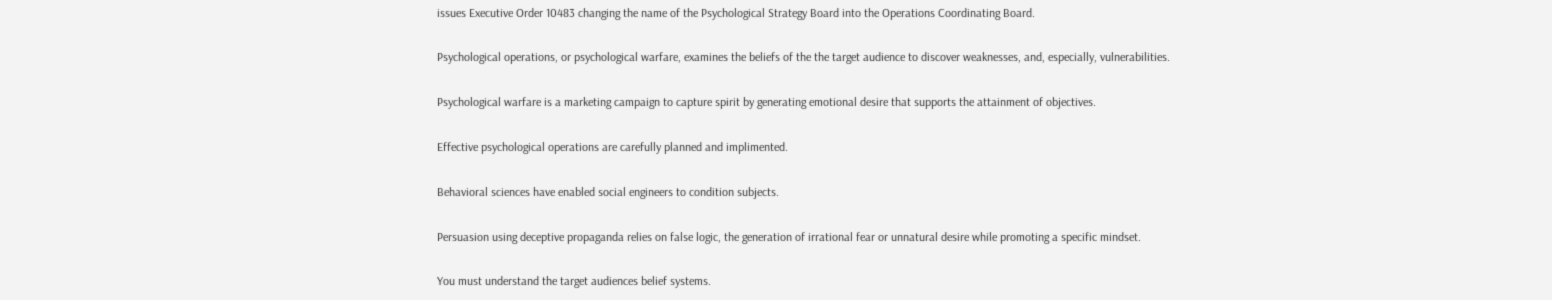issues Executive Order 10483 changing the name of the Psychological Strategy Board into the Operations Coordinating Board.

Psychological operations, or psychological warfare, examines the beliefs of the the target audience to discover weaknesses, and, especially, vulnerabilities.

Psychological warfare is a marketing campaign to capture spirit by generating emotional desire that supports the attainment of objectives.

Effective psychological operations are carefully planned and implimented.

Behavioral sciences have enabled social engineers to condition subjects.

Persuasion using deceptive propaganda relies on false logic, the generation of irrational fear or unnatural desire while promoting a specific mindset.

You must understand the target audiences belief systems.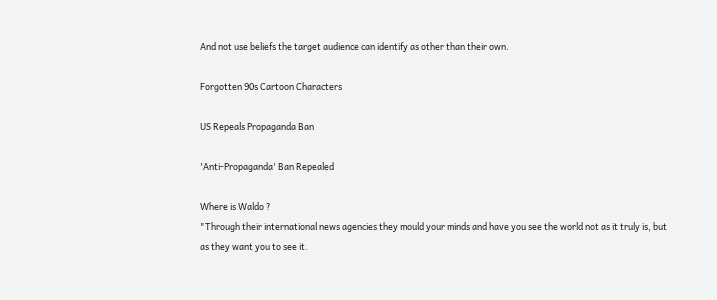And not use beliefs the target audience can identify as other than their own.

Forgotten 90s Cartoon Characters

US Repeals Propaganda Ban

'Anti-Propaganda' Ban Repealed

Where is Waldo ?
"Through their international news agencies they mould your minds and have you see the world not as it truly is, but as they want you to see it.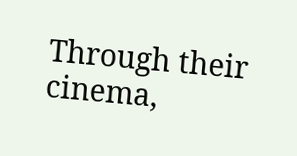Through their cinema,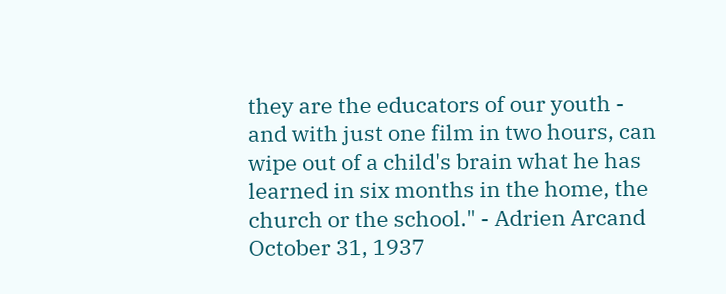they are the educators of our youth - and with just one film in two hours, can wipe out of a child's brain what he has learned in six months in the home, the church or the school." - Adrien Arcand October 31, 1937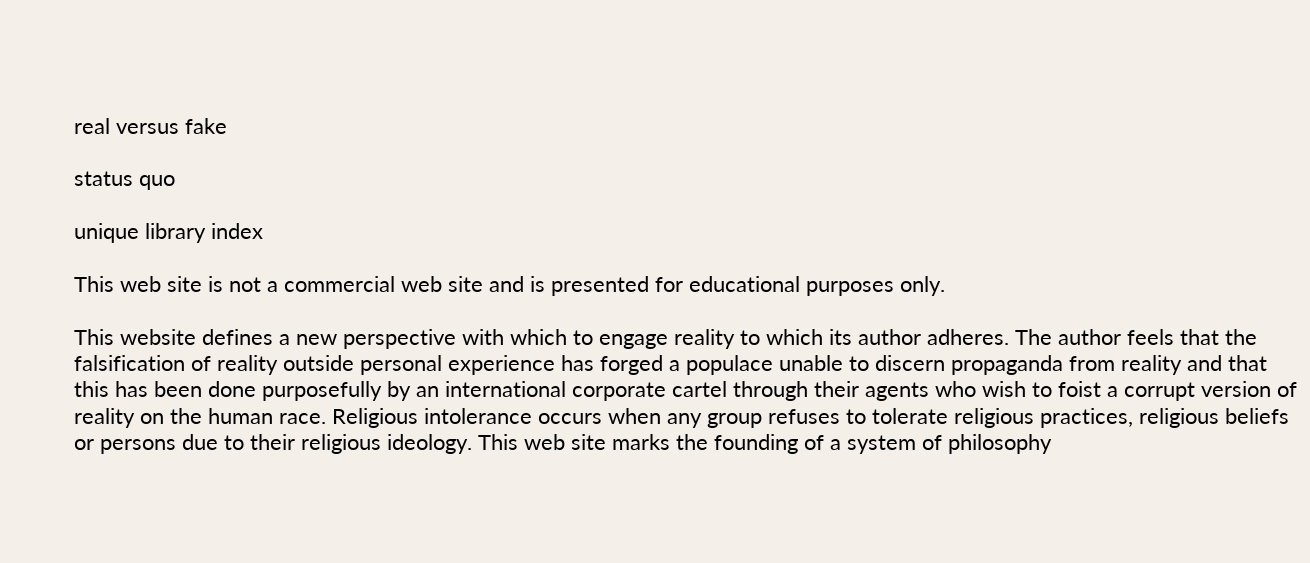real versus fake

status quo

unique library index

This web site is not a commercial web site and is presented for educational purposes only.

This website defines a new perspective with which to engage reality to which its author adheres. The author feels that the falsification of reality outside personal experience has forged a populace unable to discern propaganda from reality and that this has been done purposefully by an international corporate cartel through their agents who wish to foist a corrupt version of reality on the human race. Religious intolerance occurs when any group refuses to tolerate religious practices, religious beliefs or persons due to their religious ideology. This web site marks the founding of a system of philosophy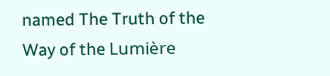named The Truth of the Way of the Lumière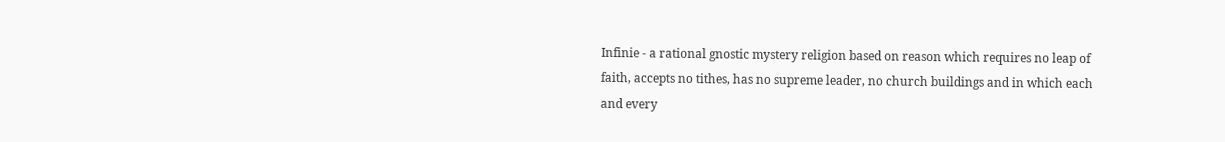Infinie - a rational gnostic mystery religion based on reason which requires no leap of faith, accepts no tithes, has no supreme leader, no church buildings and in which each and every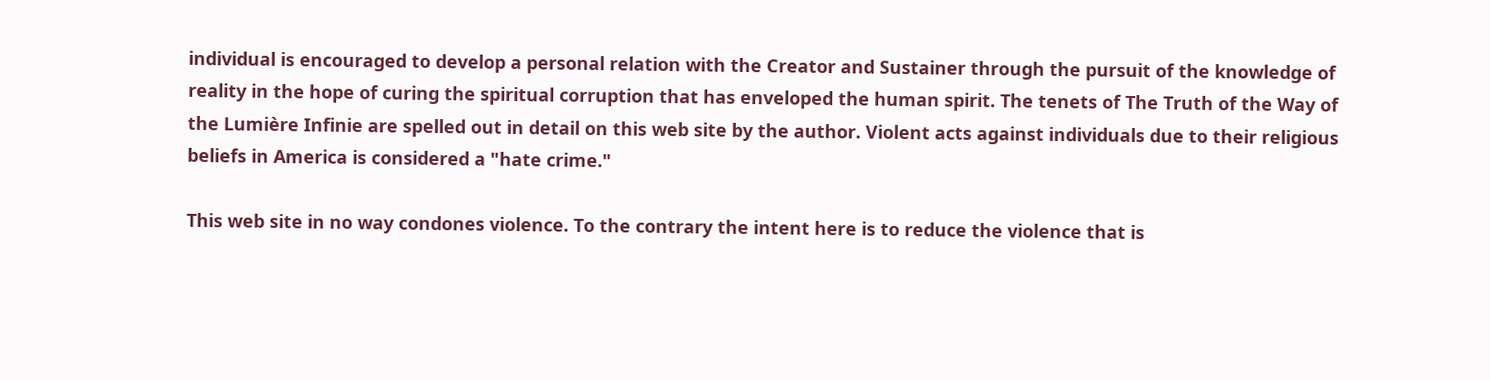individual is encouraged to develop a personal relation with the Creator and Sustainer through the pursuit of the knowledge of reality in the hope of curing the spiritual corruption that has enveloped the human spirit. The tenets of The Truth of the Way of the Lumière Infinie are spelled out in detail on this web site by the author. Violent acts against individuals due to their religious beliefs in America is considered a "hate crime."

This web site in no way condones violence. To the contrary the intent here is to reduce the violence that is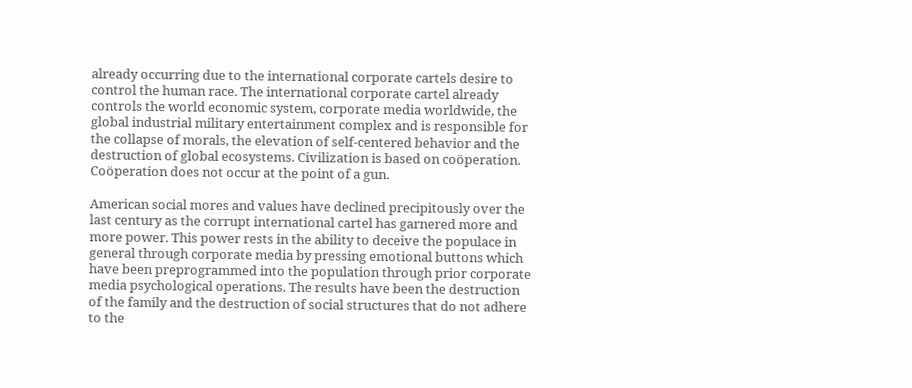already occurring due to the international corporate cartels desire to control the human race. The international corporate cartel already controls the world economic system, corporate media worldwide, the global industrial military entertainment complex and is responsible for the collapse of morals, the elevation of self-centered behavior and the destruction of global ecosystems. Civilization is based on coöperation. Coöperation does not occur at the point of a gun.

American social mores and values have declined precipitously over the last century as the corrupt international cartel has garnered more and more power. This power rests in the ability to deceive the populace in general through corporate media by pressing emotional buttons which have been preprogrammed into the population through prior corporate media psychological operations. The results have been the destruction of the family and the destruction of social structures that do not adhere to the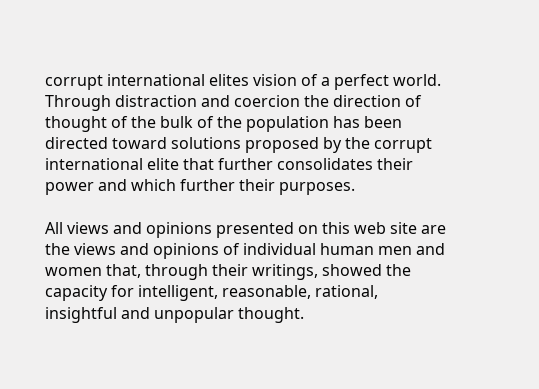corrupt international elites vision of a perfect world. Through distraction and coercion the direction of thought of the bulk of the population has been directed toward solutions proposed by the corrupt international elite that further consolidates their power and which further their purposes.

All views and opinions presented on this web site are the views and opinions of individual human men and women that, through their writings, showed the capacity for intelligent, reasonable, rational, insightful and unpopular thought.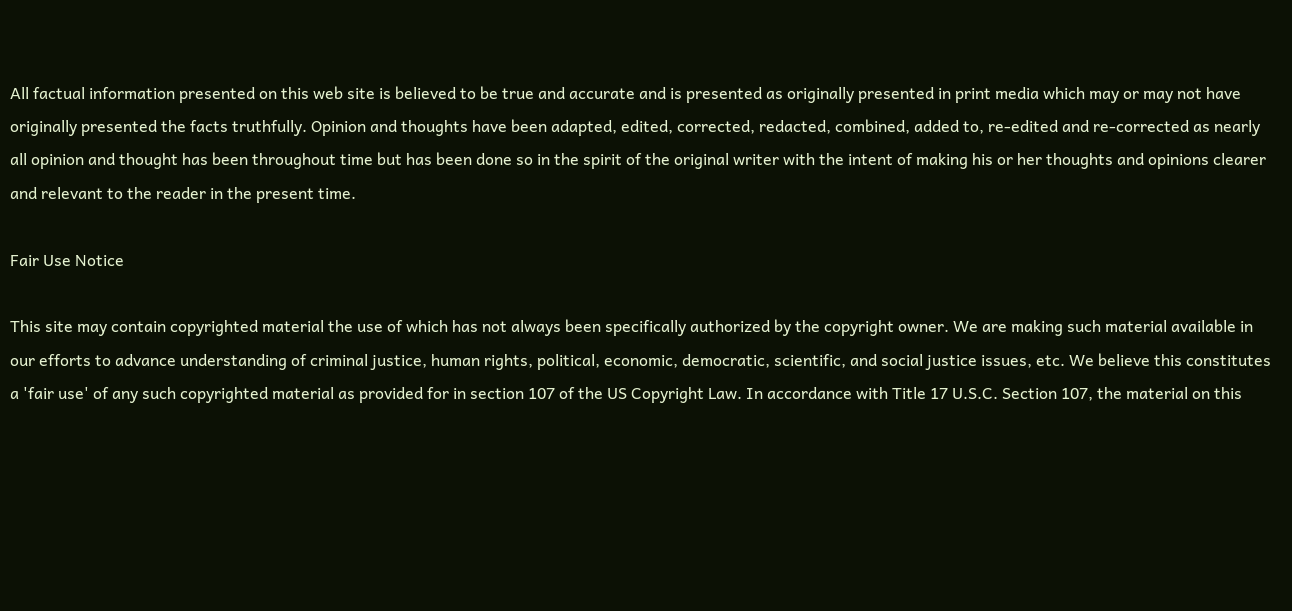All factual information presented on this web site is believed to be true and accurate and is presented as originally presented in print media which may or may not have originally presented the facts truthfully. Opinion and thoughts have been adapted, edited, corrected, redacted, combined, added to, re-edited and re-corrected as nearly all opinion and thought has been throughout time but has been done so in the spirit of the original writer with the intent of making his or her thoughts and opinions clearer and relevant to the reader in the present time.

Fair Use Notice

This site may contain copyrighted material the use of which has not always been specifically authorized by the copyright owner. We are making such material available in our efforts to advance understanding of criminal justice, human rights, political, economic, democratic, scientific, and social justice issues, etc. We believe this constitutes a 'fair use' of any such copyrighted material as provided for in section 107 of the US Copyright Law. In accordance with Title 17 U.S.C. Section 107, the material on this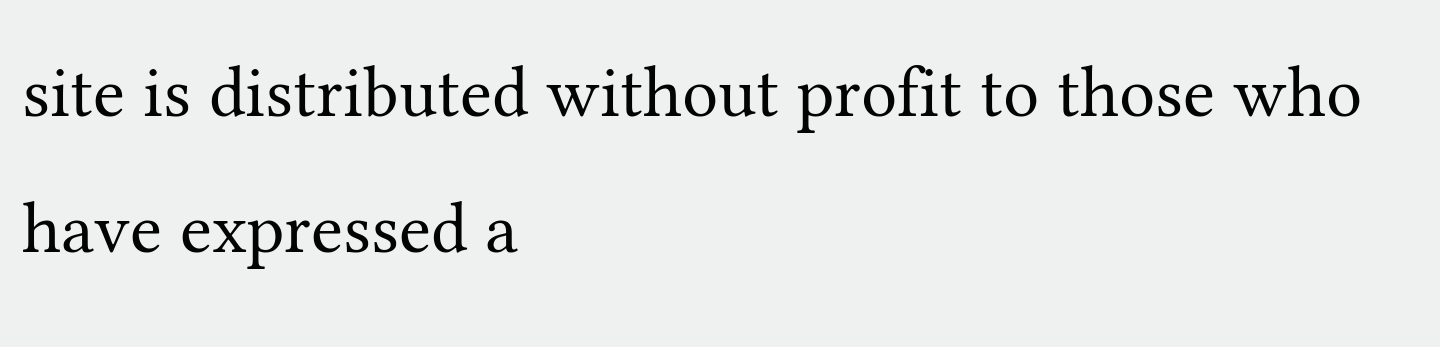site is distributed without profit to those who have expressed a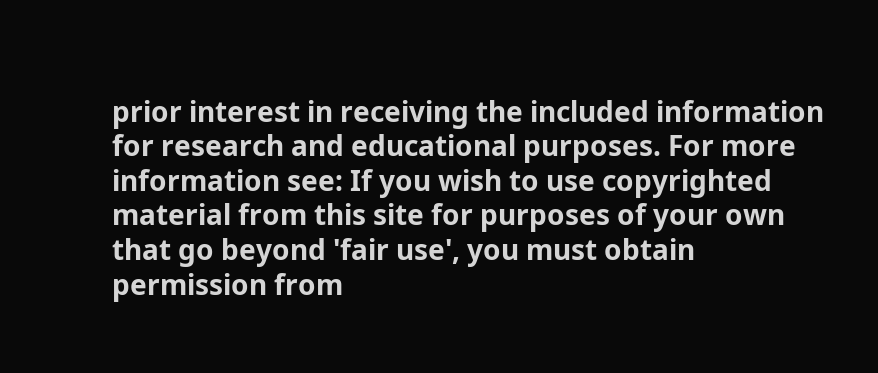prior interest in receiving the included information for research and educational purposes. For more information see: If you wish to use copyrighted material from this site for purposes of your own that go beyond 'fair use', you must obtain permission from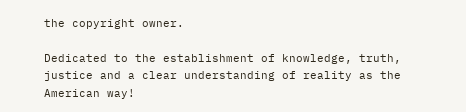the copyright owner.

Dedicated to the establishment of knowledge, truth, justice and a clear understanding of reality as the American way!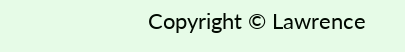Copyright © Lawrence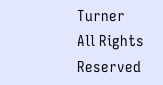Turner
All Rights Reserved